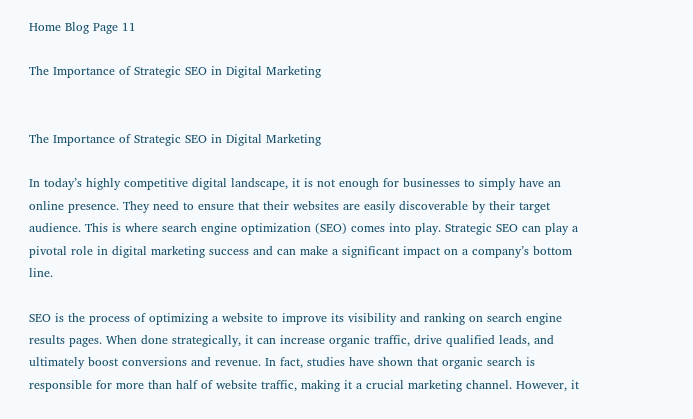Home Blog Page 11

The Importance of Strategic SEO in Digital Marketing


The Importance of Strategic SEO in Digital Marketing

In today’s highly competitive digital landscape, it is not enough for businesses to simply have an online presence. They need to ensure that their websites are easily discoverable by their target audience. This is where search engine optimization (SEO) comes into play. Strategic SEO can play a pivotal role in digital marketing success and can make a significant impact on a company’s bottom line.

SEO is the process of optimizing a website to improve its visibility and ranking on search engine results pages. When done strategically, it can increase organic traffic, drive qualified leads, and ultimately boost conversions and revenue. In fact, studies have shown that organic search is responsible for more than half of website traffic, making it a crucial marketing channel. However, it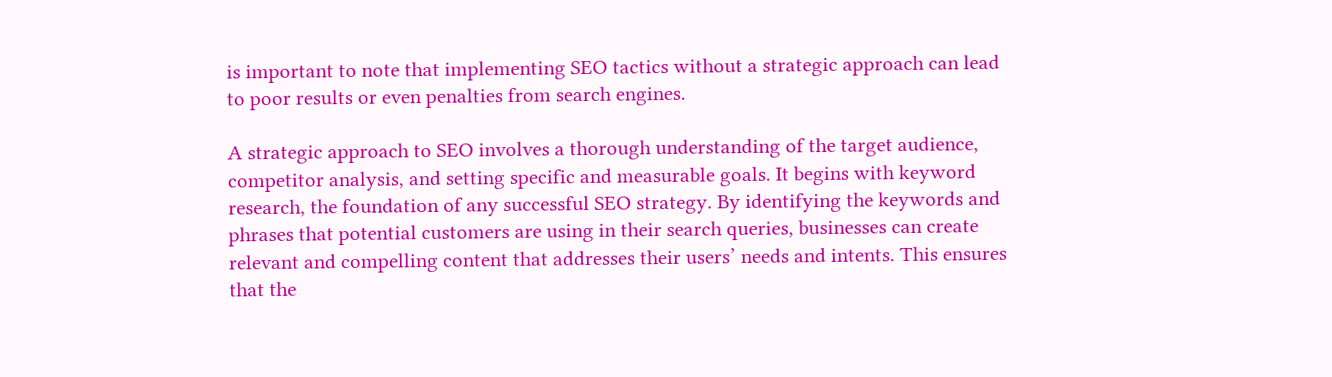is important to note that implementing SEO tactics without a strategic approach can lead to poor results or even penalties from search engines.

A strategic approach to SEO involves a thorough understanding of the target audience, competitor analysis, and setting specific and measurable goals. It begins with keyword research, the foundation of any successful SEO strategy. By identifying the keywords and phrases that potential customers are using in their search queries, businesses can create relevant and compelling content that addresses their users’ needs and intents. This ensures that the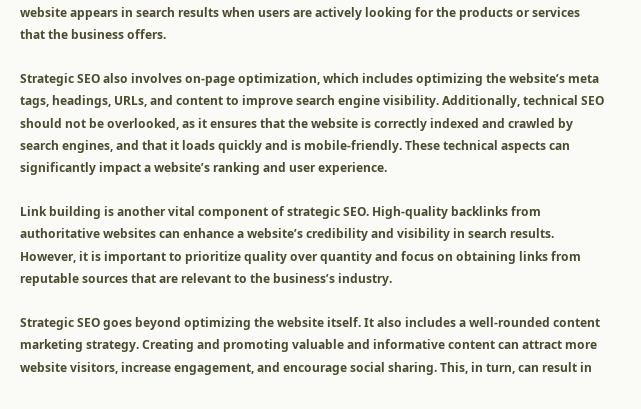website appears in search results when users are actively looking for the products or services that the business offers.

Strategic SEO also involves on-page optimization, which includes optimizing the website’s meta tags, headings, URLs, and content to improve search engine visibility. Additionally, technical SEO should not be overlooked, as it ensures that the website is correctly indexed and crawled by search engines, and that it loads quickly and is mobile-friendly. These technical aspects can significantly impact a website’s ranking and user experience.

Link building is another vital component of strategic SEO. High-quality backlinks from authoritative websites can enhance a website’s credibility and visibility in search results. However, it is important to prioritize quality over quantity and focus on obtaining links from reputable sources that are relevant to the business’s industry.

Strategic SEO goes beyond optimizing the website itself. It also includes a well-rounded content marketing strategy. Creating and promoting valuable and informative content can attract more website visitors, increase engagement, and encourage social sharing. This, in turn, can result in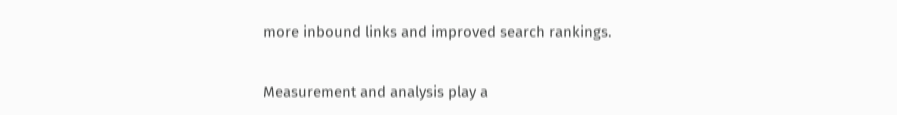more inbound links and improved search rankings.

Measurement and analysis play a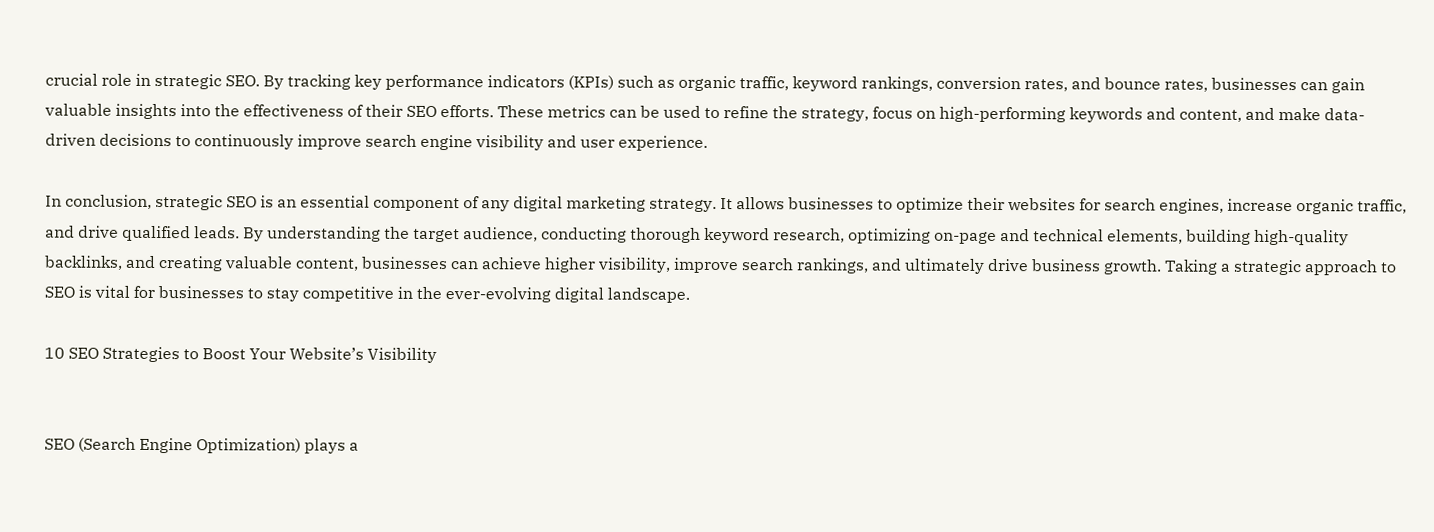crucial role in strategic SEO. By tracking key performance indicators (KPIs) such as organic traffic, keyword rankings, conversion rates, and bounce rates, businesses can gain valuable insights into the effectiveness of their SEO efforts. These metrics can be used to refine the strategy, focus on high-performing keywords and content, and make data-driven decisions to continuously improve search engine visibility and user experience.

In conclusion, strategic SEO is an essential component of any digital marketing strategy. It allows businesses to optimize their websites for search engines, increase organic traffic, and drive qualified leads. By understanding the target audience, conducting thorough keyword research, optimizing on-page and technical elements, building high-quality backlinks, and creating valuable content, businesses can achieve higher visibility, improve search rankings, and ultimately drive business growth. Taking a strategic approach to SEO is vital for businesses to stay competitive in the ever-evolving digital landscape.

10 SEO Strategies to Boost Your Website’s Visibility


SEO (Search Engine Optimization) plays a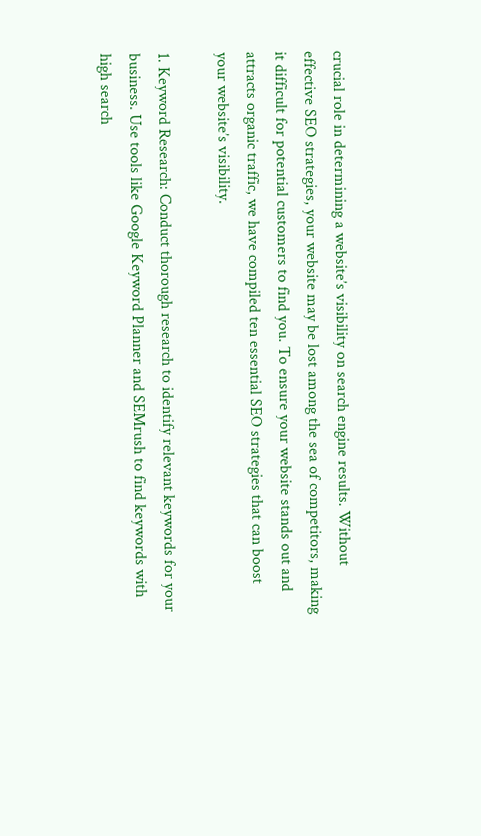crucial role in determining a website’s visibility on search engine results. Without effective SEO strategies, your website may be lost among the sea of competitors, making it difficult for potential customers to find you. To ensure your website stands out and attracts organic traffic, we have compiled ten essential SEO strategies that can boost your website’s visibility.

1. Keyword Research: Conduct thorough research to identify relevant keywords for your business. Use tools like Google Keyword Planner and SEMrush to find keywords with high search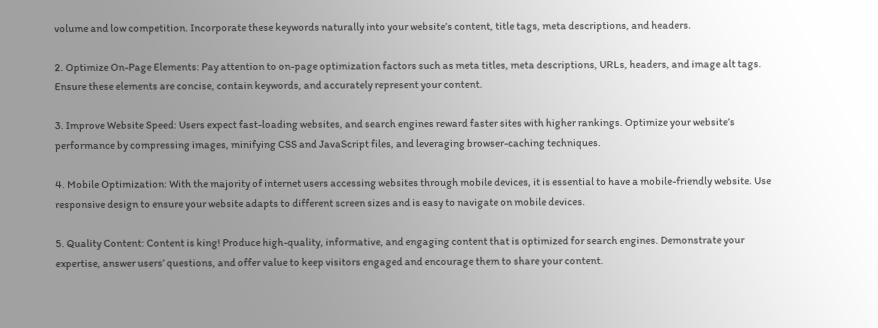volume and low competition. Incorporate these keywords naturally into your website’s content, title tags, meta descriptions, and headers.

2. Optimize On-Page Elements: Pay attention to on-page optimization factors such as meta titles, meta descriptions, URLs, headers, and image alt tags. Ensure these elements are concise, contain keywords, and accurately represent your content.

3. Improve Website Speed: Users expect fast-loading websites, and search engines reward faster sites with higher rankings. Optimize your website’s performance by compressing images, minifying CSS and JavaScript files, and leveraging browser-caching techniques.

4. Mobile Optimization: With the majority of internet users accessing websites through mobile devices, it is essential to have a mobile-friendly website. Use responsive design to ensure your website adapts to different screen sizes and is easy to navigate on mobile devices.

5. Quality Content: Content is king! Produce high-quality, informative, and engaging content that is optimized for search engines. Demonstrate your expertise, answer users’ questions, and offer value to keep visitors engaged and encourage them to share your content.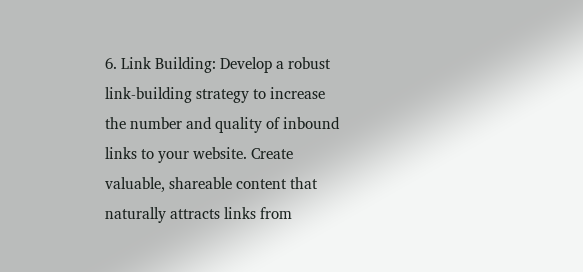6. Link Building: Develop a robust link-building strategy to increase the number and quality of inbound links to your website. Create valuable, shareable content that naturally attracts links from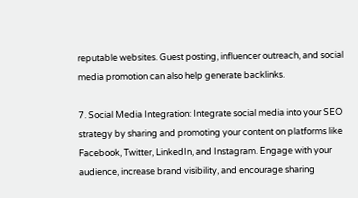reputable websites. Guest posting, influencer outreach, and social media promotion can also help generate backlinks.

7. Social Media Integration: Integrate social media into your SEO strategy by sharing and promoting your content on platforms like Facebook, Twitter, LinkedIn, and Instagram. Engage with your audience, increase brand visibility, and encourage sharing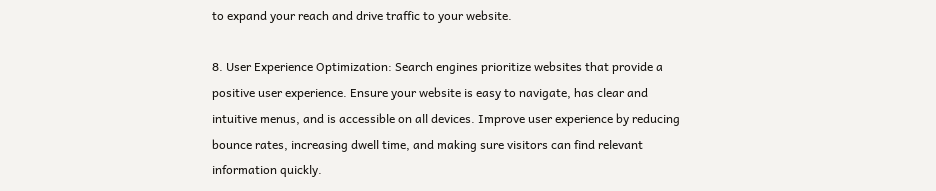to expand your reach and drive traffic to your website.

8. User Experience Optimization: Search engines prioritize websites that provide a positive user experience. Ensure your website is easy to navigate, has clear and intuitive menus, and is accessible on all devices. Improve user experience by reducing bounce rates, increasing dwell time, and making sure visitors can find relevant information quickly.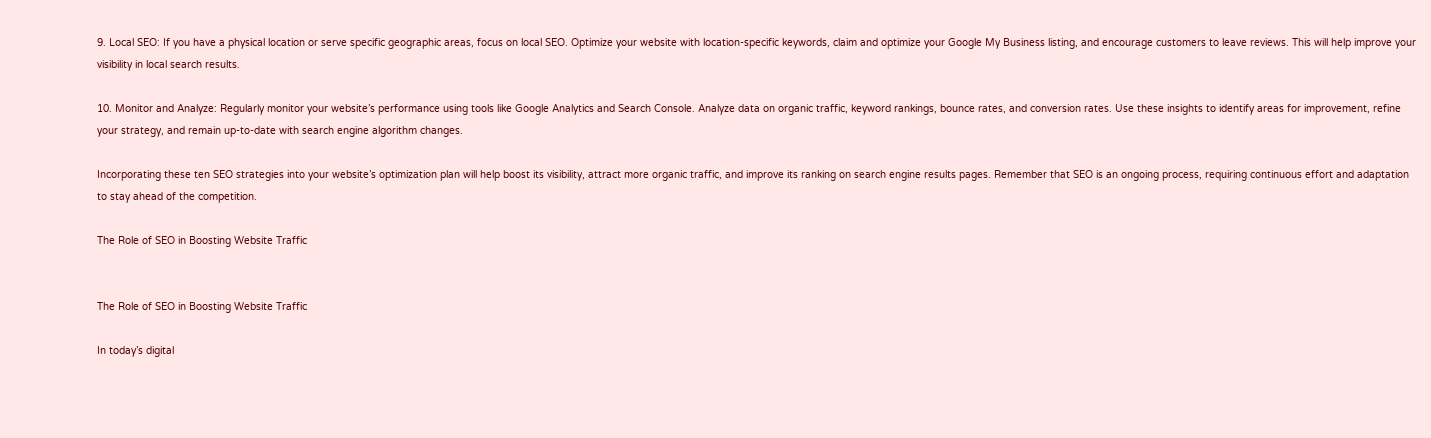9. Local SEO: If you have a physical location or serve specific geographic areas, focus on local SEO. Optimize your website with location-specific keywords, claim and optimize your Google My Business listing, and encourage customers to leave reviews. This will help improve your visibility in local search results.

10. Monitor and Analyze: Regularly monitor your website’s performance using tools like Google Analytics and Search Console. Analyze data on organic traffic, keyword rankings, bounce rates, and conversion rates. Use these insights to identify areas for improvement, refine your strategy, and remain up-to-date with search engine algorithm changes.

Incorporating these ten SEO strategies into your website’s optimization plan will help boost its visibility, attract more organic traffic, and improve its ranking on search engine results pages. Remember that SEO is an ongoing process, requiring continuous effort and adaptation to stay ahead of the competition.

The Role of SEO in Boosting Website Traffic


The Role of SEO in Boosting Website Traffic

In today’s digital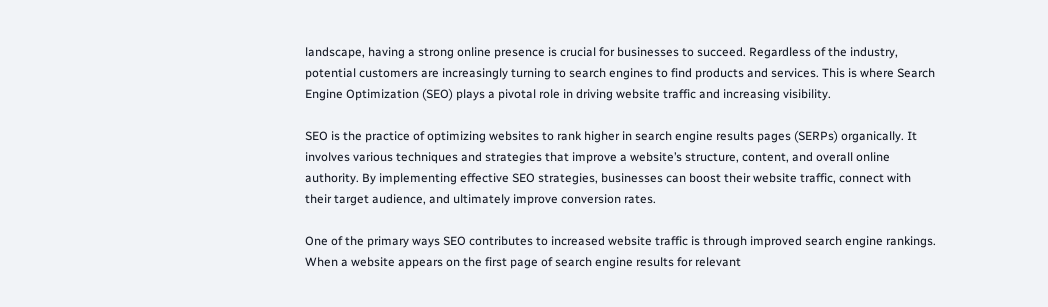landscape, having a strong online presence is crucial for businesses to succeed. Regardless of the industry, potential customers are increasingly turning to search engines to find products and services. This is where Search Engine Optimization (SEO) plays a pivotal role in driving website traffic and increasing visibility.

SEO is the practice of optimizing websites to rank higher in search engine results pages (SERPs) organically. It involves various techniques and strategies that improve a website’s structure, content, and overall online authority. By implementing effective SEO strategies, businesses can boost their website traffic, connect with their target audience, and ultimately improve conversion rates.

One of the primary ways SEO contributes to increased website traffic is through improved search engine rankings. When a website appears on the first page of search engine results for relevant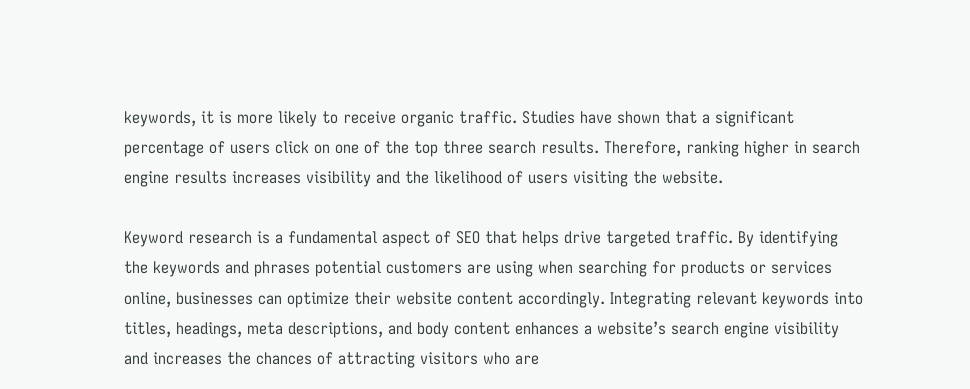keywords, it is more likely to receive organic traffic. Studies have shown that a significant percentage of users click on one of the top three search results. Therefore, ranking higher in search engine results increases visibility and the likelihood of users visiting the website.

Keyword research is a fundamental aspect of SEO that helps drive targeted traffic. By identifying the keywords and phrases potential customers are using when searching for products or services online, businesses can optimize their website content accordingly. Integrating relevant keywords into titles, headings, meta descriptions, and body content enhances a website’s search engine visibility and increases the chances of attracting visitors who are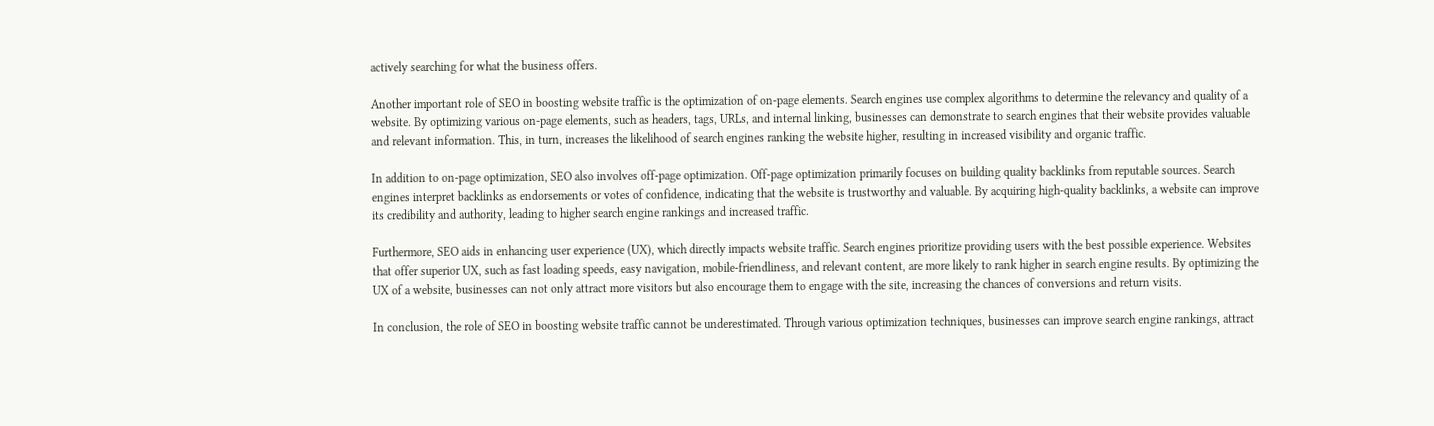actively searching for what the business offers.

Another important role of SEO in boosting website traffic is the optimization of on-page elements. Search engines use complex algorithms to determine the relevancy and quality of a website. By optimizing various on-page elements, such as headers, tags, URLs, and internal linking, businesses can demonstrate to search engines that their website provides valuable and relevant information. This, in turn, increases the likelihood of search engines ranking the website higher, resulting in increased visibility and organic traffic.

In addition to on-page optimization, SEO also involves off-page optimization. Off-page optimization primarily focuses on building quality backlinks from reputable sources. Search engines interpret backlinks as endorsements or votes of confidence, indicating that the website is trustworthy and valuable. By acquiring high-quality backlinks, a website can improve its credibility and authority, leading to higher search engine rankings and increased traffic.

Furthermore, SEO aids in enhancing user experience (UX), which directly impacts website traffic. Search engines prioritize providing users with the best possible experience. Websites that offer superior UX, such as fast loading speeds, easy navigation, mobile-friendliness, and relevant content, are more likely to rank higher in search engine results. By optimizing the UX of a website, businesses can not only attract more visitors but also encourage them to engage with the site, increasing the chances of conversions and return visits.

In conclusion, the role of SEO in boosting website traffic cannot be underestimated. Through various optimization techniques, businesses can improve search engine rankings, attract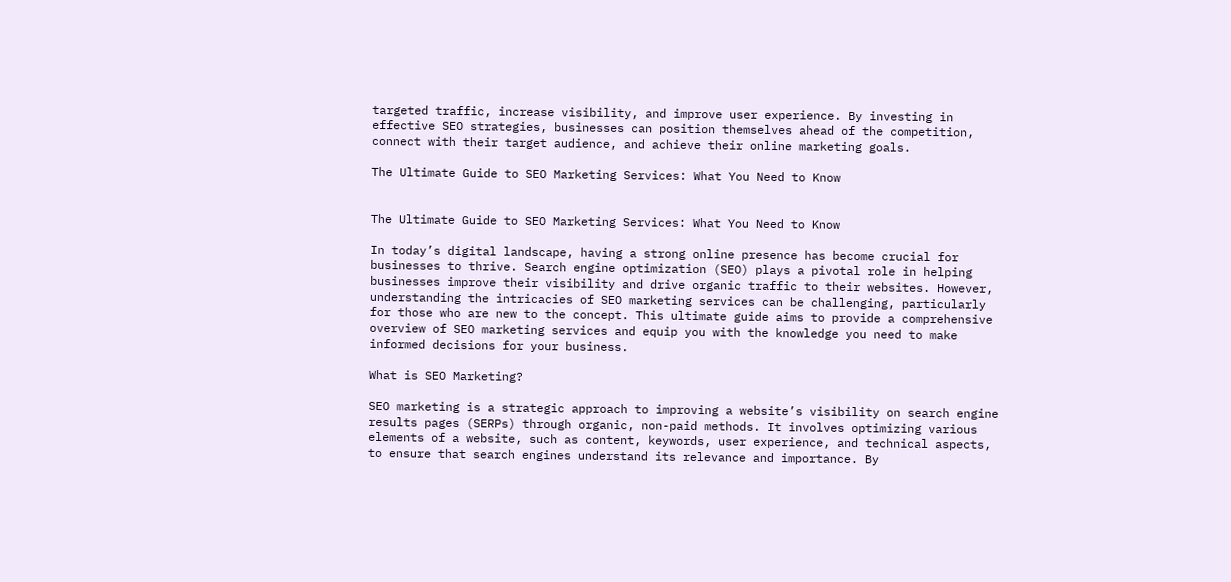targeted traffic, increase visibility, and improve user experience. By investing in effective SEO strategies, businesses can position themselves ahead of the competition, connect with their target audience, and achieve their online marketing goals.

The Ultimate Guide to SEO Marketing Services: What You Need to Know


The Ultimate Guide to SEO Marketing Services: What You Need to Know

In today’s digital landscape, having a strong online presence has become crucial for businesses to thrive. Search engine optimization (SEO) plays a pivotal role in helping businesses improve their visibility and drive organic traffic to their websites. However, understanding the intricacies of SEO marketing services can be challenging, particularly for those who are new to the concept. This ultimate guide aims to provide a comprehensive overview of SEO marketing services and equip you with the knowledge you need to make informed decisions for your business.

What is SEO Marketing?

SEO marketing is a strategic approach to improving a website’s visibility on search engine results pages (SERPs) through organic, non-paid methods. It involves optimizing various elements of a website, such as content, keywords, user experience, and technical aspects, to ensure that search engines understand its relevance and importance. By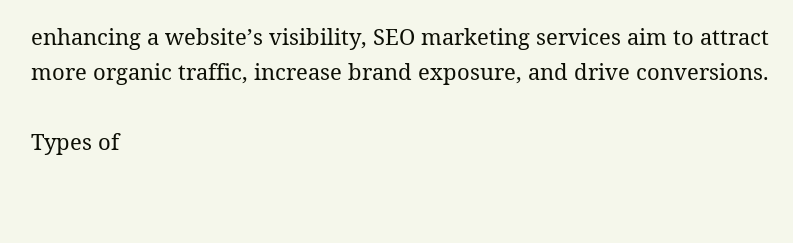enhancing a website’s visibility, SEO marketing services aim to attract more organic traffic, increase brand exposure, and drive conversions.

Types of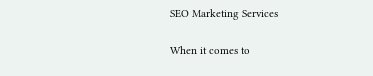SEO Marketing Services

When it comes to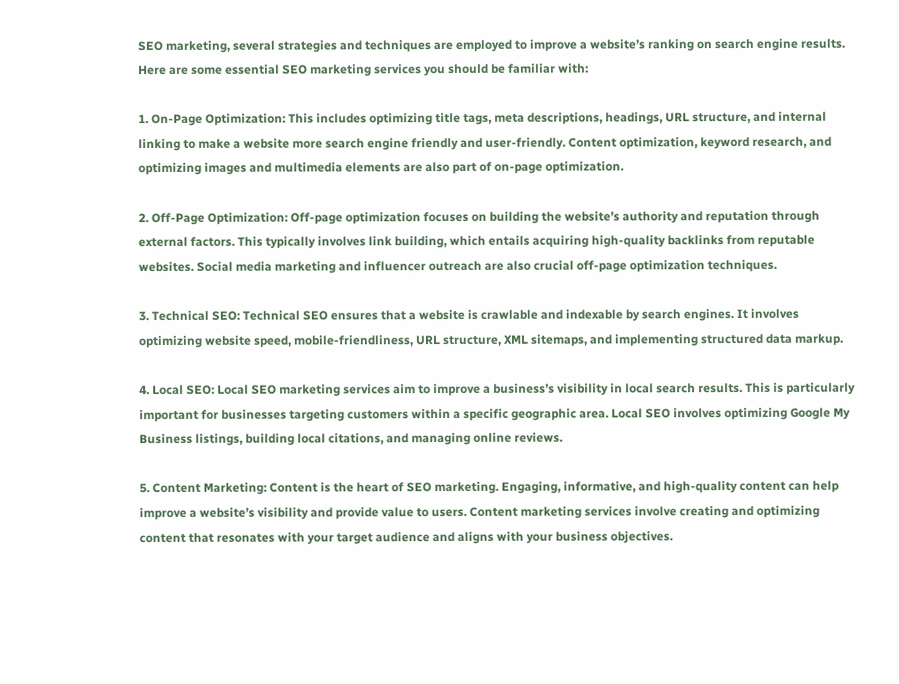SEO marketing, several strategies and techniques are employed to improve a website’s ranking on search engine results. Here are some essential SEO marketing services you should be familiar with:

1. On-Page Optimization: This includes optimizing title tags, meta descriptions, headings, URL structure, and internal linking to make a website more search engine friendly and user-friendly. Content optimization, keyword research, and optimizing images and multimedia elements are also part of on-page optimization.

2. Off-Page Optimization: Off-page optimization focuses on building the website’s authority and reputation through external factors. This typically involves link building, which entails acquiring high-quality backlinks from reputable websites. Social media marketing and influencer outreach are also crucial off-page optimization techniques.

3. Technical SEO: Technical SEO ensures that a website is crawlable and indexable by search engines. It involves optimizing website speed, mobile-friendliness, URL structure, XML sitemaps, and implementing structured data markup.

4. Local SEO: Local SEO marketing services aim to improve a business’s visibility in local search results. This is particularly important for businesses targeting customers within a specific geographic area. Local SEO involves optimizing Google My Business listings, building local citations, and managing online reviews.

5. Content Marketing: Content is the heart of SEO marketing. Engaging, informative, and high-quality content can help improve a website’s visibility and provide value to users. Content marketing services involve creating and optimizing content that resonates with your target audience and aligns with your business objectives.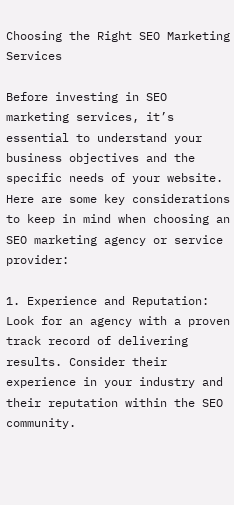Choosing the Right SEO Marketing Services

Before investing in SEO marketing services, it’s essential to understand your business objectives and the specific needs of your website. Here are some key considerations to keep in mind when choosing an SEO marketing agency or service provider:

1. Experience and Reputation: Look for an agency with a proven track record of delivering results. Consider their experience in your industry and their reputation within the SEO community.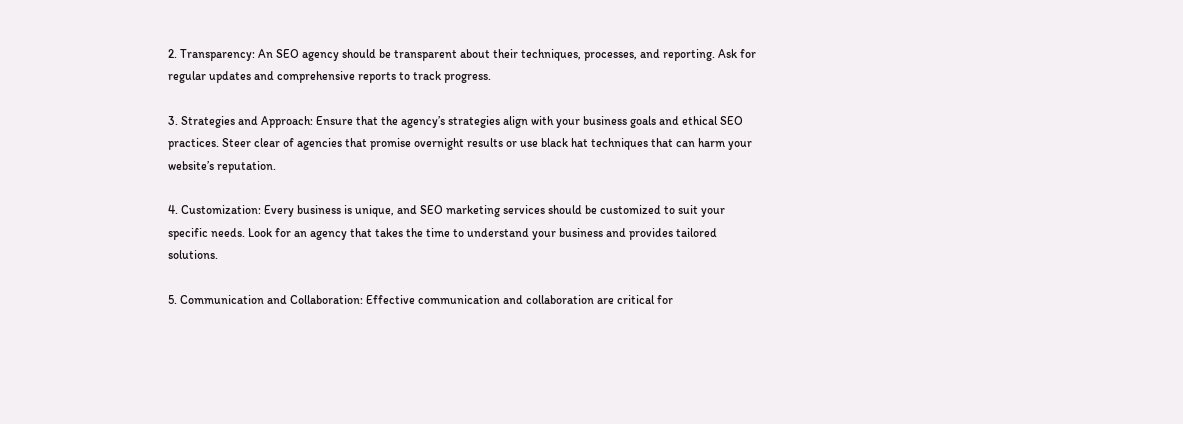2. Transparency: An SEO agency should be transparent about their techniques, processes, and reporting. Ask for regular updates and comprehensive reports to track progress.

3. Strategies and Approach: Ensure that the agency’s strategies align with your business goals and ethical SEO practices. Steer clear of agencies that promise overnight results or use black hat techniques that can harm your website’s reputation.

4. Customization: Every business is unique, and SEO marketing services should be customized to suit your specific needs. Look for an agency that takes the time to understand your business and provides tailored solutions.

5. Communication and Collaboration: Effective communication and collaboration are critical for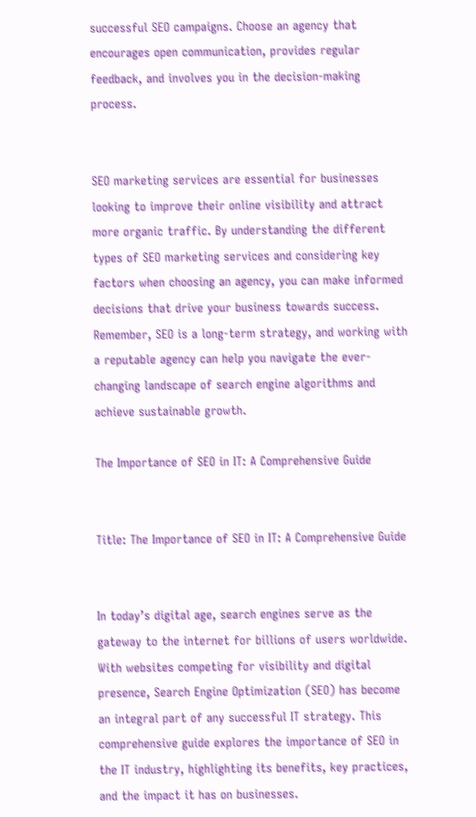successful SEO campaigns. Choose an agency that encourages open communication, provides regular feedback, and involves you in the decision-making process.


SEO marketing services are essential for businesses looking to improve their online visibility and attract more organic traffic. By understanding the different types of SEO marketing services and considering key factors when choosing an agency, you can make informed decisions that drive your business towards success. Remember, SEO is a long-term strategy, and working with a reputable agency can help you navigate the ever-changing landscape of search engine algorithms and achieve sustainable growth.

The Importance of SEO in IT: A Comprehensive Guide


Title: The Importance of SEO in IT: A Comprehensive Guide


In today’s digital age, search engines serve as the gateway to the internet for billions of users worldwide. With websites competing for visibility and digital presence, Search Engine Optimization (SEO) has become an integral part of any successful IT strategy. This comprehensive guide explores the importance of SEO in the IT industry, highlighting its benefits, key practices, and the impact it has on businesses.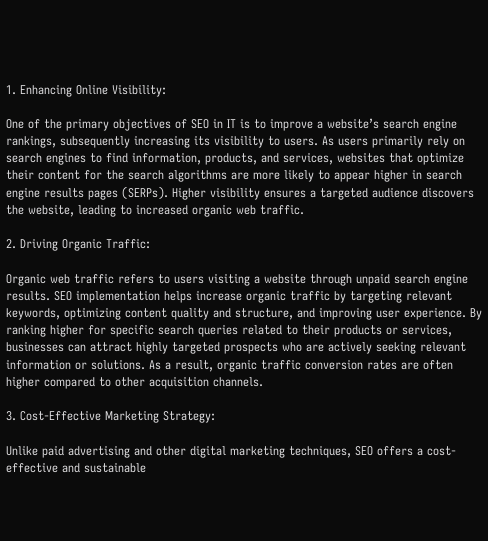1. Enhancing Online Visibility:

One of the primary objectives of SEO in IT is to improve a website’s search engine rankings, subsequently increasing its visibility to users. As users primarily rely on search engines to find information, products, and services, websites that optimize their content for the search algorithms are more likely to appear higher in search engine results pages (SERPs). Higher visibility ensures a targeted audience discovers the website, leading to increased organic web traffic.

2. Driving Organic Traffic:

Organic web traffic refers to users visiting a website through unpaid search engine results. SEO implementation helps increase organic traffic by targeting relevant keywords, optimizing content quality and structure, and improving user experience. By ranking higher for specific search queries related to their products or services, businesses can attract highly targeted prospects who are actively seeking relevant information or solutions. As a result, organic traffic conversion rates are often higher compared to other acquisition channels.

3. Cost-Effective Marketing Strategy:

Unlike paid advertising and other digital marketing techniques, SEO offers a cost-effective and sustainable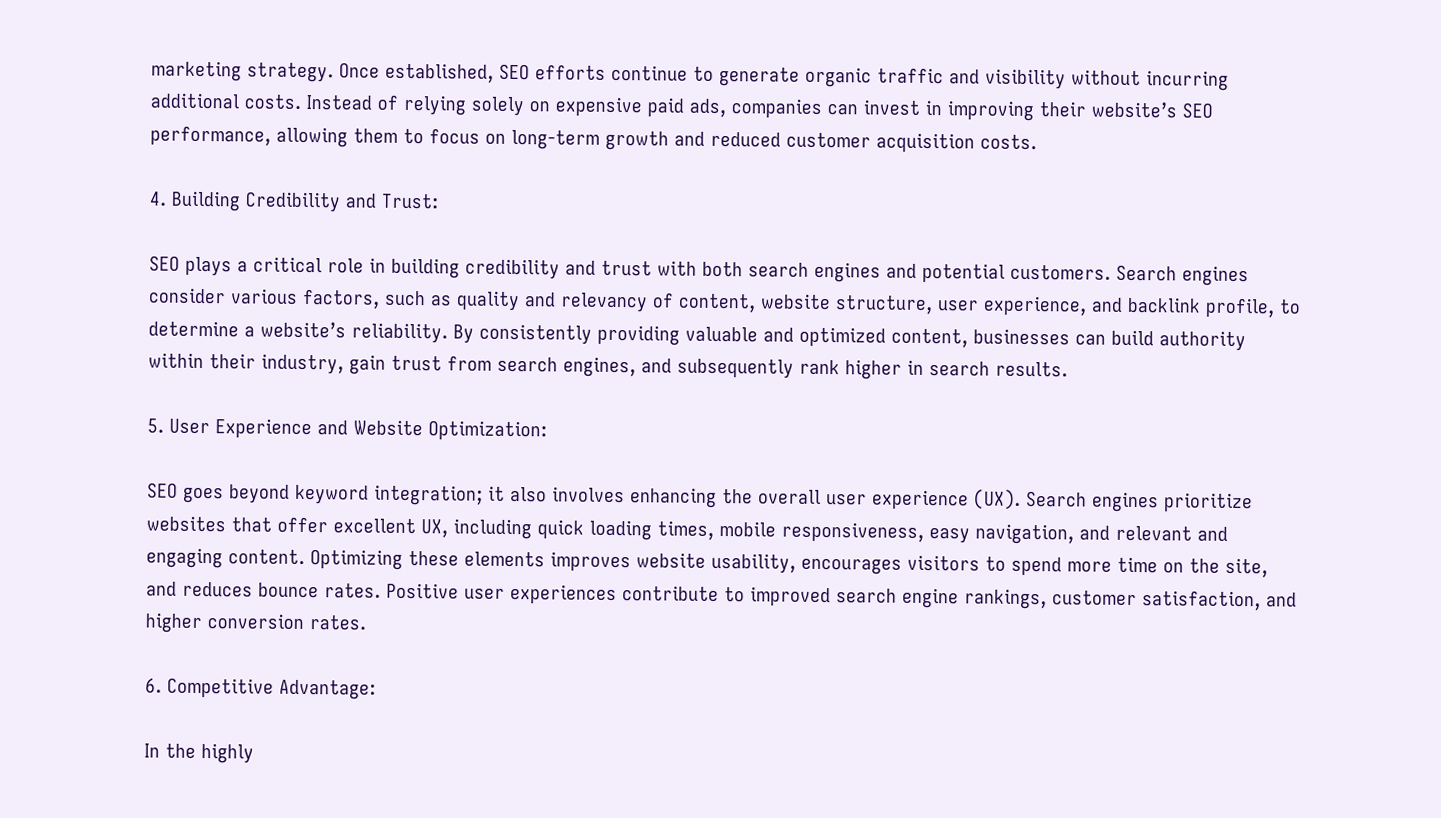marketing strategy. Once established, SEO efforts continue to generate organic traffic and visibility without incurring additional costs. Instead of relying solely on expensive paid ads, companies can invest in improving their website’s SEO performance, allowing them to focus on long-term growth and reduced customer acquisition costs.

4. Building Credibility and Trust:

SEO plays a critical role in building credibility and trust with both search engines and potential customers. Search engines consider various factors, such as quality and relevancy of content, website structure, user experience, and backlink profile, to determine a website’s reliability. By consistently providing valuable and optimized content, businesses can build authority within their industry, gain trust from search engines, and subsequently rank higher in search results.

5. User Experience and Website Optimization:

SEO goes beyond keyword integration; it also involves enhancing the overall user experience (UX). Search engines prioritize websites that offer excellent UX, including quick loading times, mobile responsiveness, easy navigation, and relevant and engaging content. Optimizing these elements improves website usability, encourages visitors to spend more time on the site, and reduces bounce rates. Positive user experiences contribute to improved search engine rankings, customer satisfaction, and higher conversion rates.

6. Competitive Advantage:

In the highly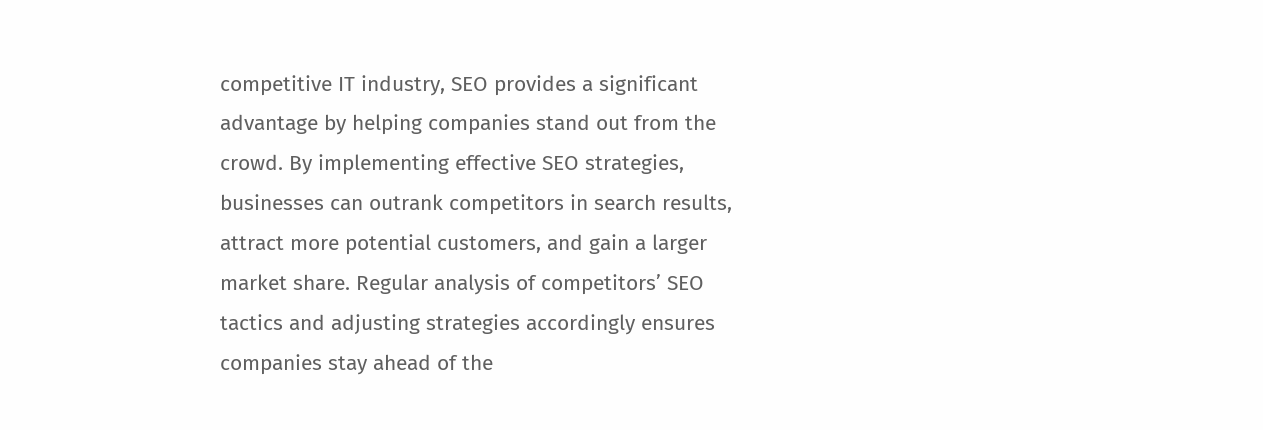competitive IT industry, SEO provides a significant advantage by helping companies stand out from the crowd. By implementing effective SEO strategies, businesses can outrank competitors in search results, attract more potential customers, and gain a larger market share. Regular analysis of competitors’ SEO tactics and adjusting strategies accordingly ensures companies stay ahead of the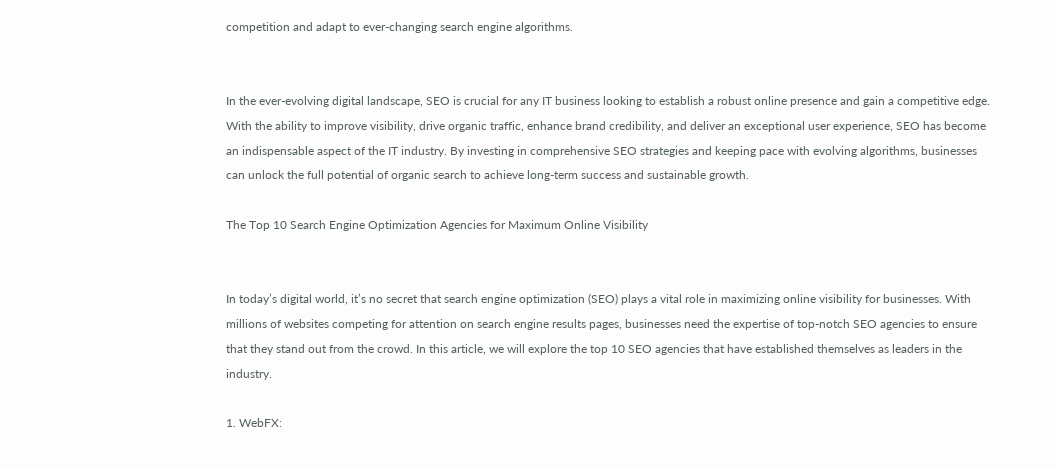competition and adapt to ever-changing search engine algorithms.


In the ever-evolving digital landscape, SEO is crucial for any IT business looking to establish a robust online presence and gain a competitive edge. With the ability to improve visibility, drive organic traffic, enhance brand credibility, and deliver an exceptional user experience, SEO has become an indispensable aspect of the IT industry. By investing in comprehensive SEO strategies and keeping pace with evolving algorithms, businesses can unlock the full potential of organic search to achieve long-term success and sustainable growth.

The Top 10 Search Engine Optimization Agencies for Maximum Online Visibility


In today’s digital world, it’s no secret that search engine optimization (SEO) plays a vital role in maximizing online visibility for businesses. With millions of websites competing for attention on search engine results pages, businesses need the expertise of top-notch SEO agencies to ensure that they stand out from the crowd. In this article, we will explore the top 10 SEO agencies that have established themselves as leaders in the industry.

1. WebFX: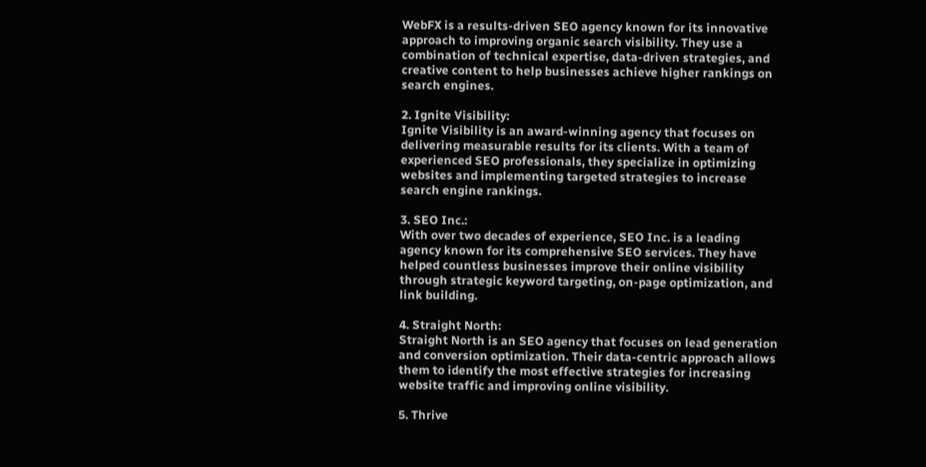WebFX is a results-driven SEO agency known for its innovative approach to improving organic search visibility. They use a combination of technical expertise, data-driven strategies, and creative content to help businesses achieve higher rankings on search engines.

2. Ignite Visibility:
Ignite Visibility is an award-winning agency that focuses on delivering measurable results for its clients. With a team of experienced SEO professionals, they specialize in optimizing websites and implementing targeted strategies to increase search engine rankings.

3. SEO Inc.:
With over two decades of experience, SEO Inc. is a leading agency known for its comprehensive SEO services. They have helped countless businesses improve their online visibility through strategic keyword targeting, on-page optimization, and link building.

4. Straight North:
Straight North is an SEO agency that focuses on lead generation and conversion optimization. Their data-centric approach allows them to identify the most effective strategies for increasing website traffic and improving online visibility.

5. Thrive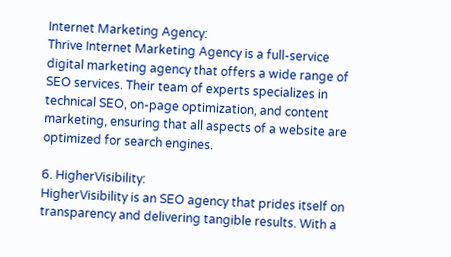Internet Marketing Agency:
Thrive Internet Marketing Agency is a full-service digital marketing agency that offers a wide range of SEO services. Their team of experts specializes in technical SEO, on-page optimization, and content marketing, ensuring that all aspects of a website are optimized for search engines.

6. HigherVisibility:
HigherVisibility is an SEO agency that prides itself on transparency and delivering tangible results. With a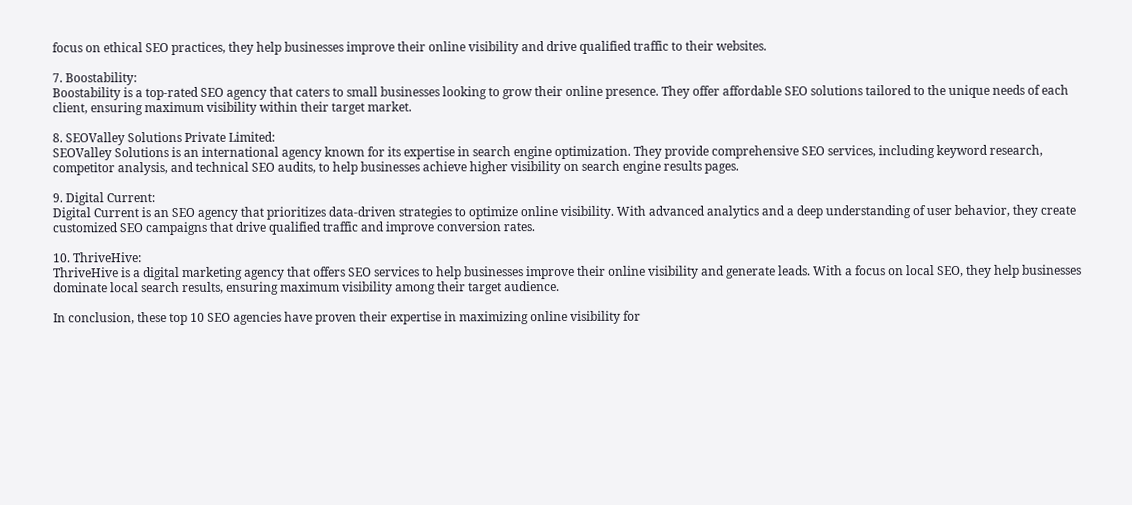focus on ethical SEO practices, they help businesses improve their online visibility and drive qualified traffic to their websites.

7. Boostability:
Boostability is a top-rated SEO agency that caters to small businesses looking to grow their online presence. They offer affordable SEO solutions tailored to the unique needs of each client, ensuring maximum visibility within their target market.

8. SEOValley Solutions Private Limited:
SEOValley Solutions is an international agency known for its expertise in search engine optimization. They provide comprehensive SEO services, including keyword research, competitor analysis, and technical SEO audits, to help businesses achieve higher visibility on search engine results pages.

9. Digital Current:
Digital Current is an SEO agency that prioritizes data-driven strategies to optimize online visibility. With advanced analytics and a deep understanding of user behavior, they create customized SEO campaigns that drive qualified traffic and improve conversion rates.

10. ThriveHive:
ThriveHive is a digital marketing agency that offers SEO services to help businesses improve their online visibility and generate leads. With a focus on local SEO, they help businesses dominate local search results, ensuring maximum visibility among their target audience.

In conclusion, these top 10 SEO agencies have proven their expertise in maximizing online visibility for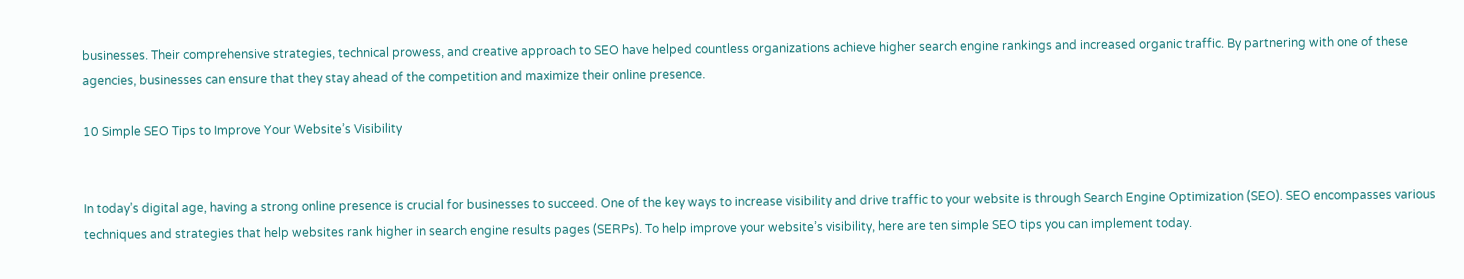businesses. Their comprehensive strategies, technical prowess, and creative approach to SEO have helped countless organizations achieve higher search engine rankings and increased organic traffic. By partnering with one of these agencies, businesses can ensure that they stay ahead of the competition and maximize their online presence.

10 Simple SEO Tips to Improve Your Website’s Visibility


In today’s digital age, having a strong online presence is crucial for businesses to succeed. One of the key ways to increase visibility and drive traffic to your website is through Search Engine Optimization (SEO). SEO encompasses various techniques and strategies that help websites rank higher in search engine results pages (SERPs). To help improve your website’s visibility, here are ten simple SEO tips you can implement today.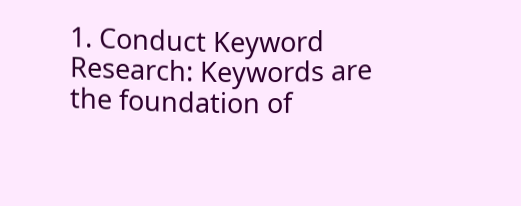1. Conduct Keyword Research: Keywords are the foundation of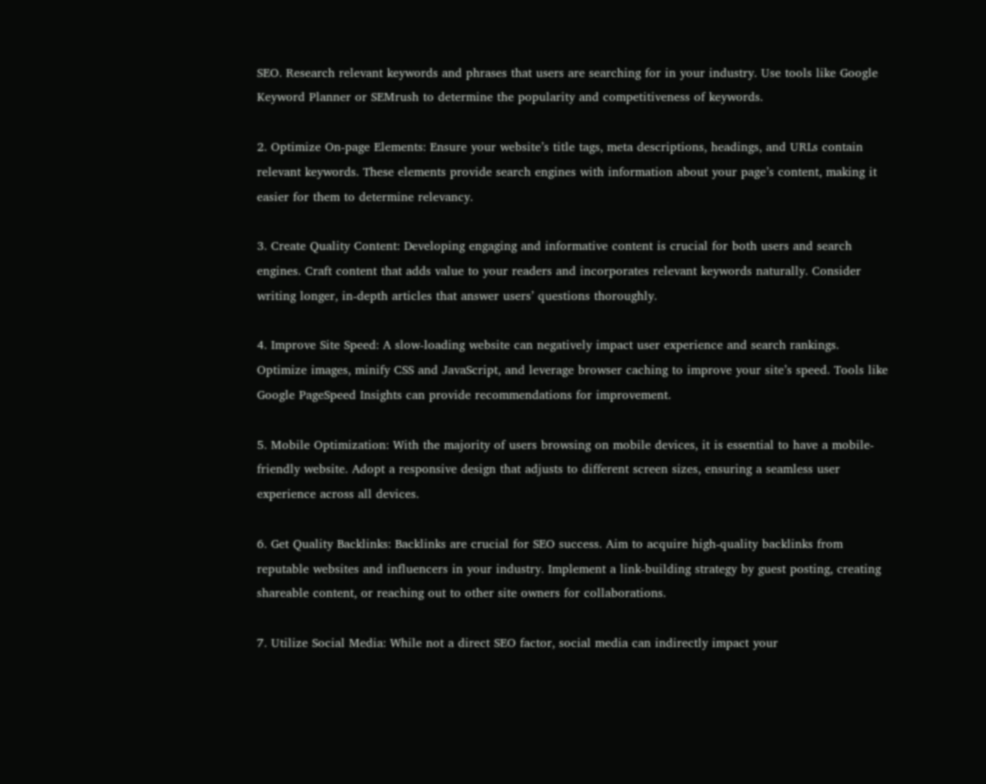SEO. Research relevant keywords and phrases that users are searching for in your industry. Use tools like Google Keyword Planner or SEMrush to determine the popularity and competitiveness of keywords.

2. Optimize On-page Elements: Ensure your website’s title tags, meta descriptions, headings, and URLs contain relevant keywords. These elements provide search engines with information about your page’s content, making it easier for them to determine relevancy.

3. Create Quality Content: Developing engaging and informative content is crucial for both users and search engines. Craft content that adds value to your readers and incorporates relevant keywords naturally. Consider writing longer, in-depth articles that answer users’ questions thoroughly.

4. Improve Site Speed: A slow-loading website can negatively impact user experience and search rankings. Optimize images, minify CSS and JavaScript, and leverage browser caching to improve your site’s speed. Tools like Google PageSpeed Insights can provide recommendations for improvement.

5. Mobile Optimization: With the majority of users browsing on mobile devices, it is essential to have a mobile-friendly website. Adopt a responsive design that adjusts to different screen sizes, ensuring a seamless user experience across all devices.

6. Get Quality Backlinks: Backlinks are crucial for SEO success. Aim to acquire high-quality backlinks from reputable websites and influencers in your industry. Implement a link-building strategy by guest posting, creating shareable content, or reaching out to other site owners for collaborations.

7. Utilize Social Media: While not a direct SEO factor, social media can indirectly impact your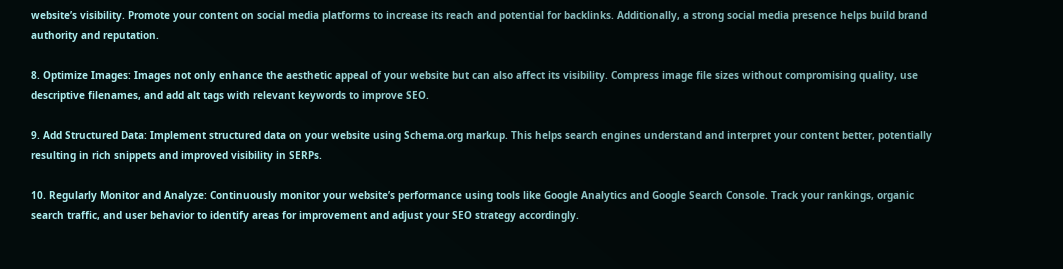website’s visibility. Promote your content on social media platforms to increase its reach and potential for backlinks. Additionally, a strong social media presence helps build brand authority and reputation.

8. Optimize Images: Images not only enhance the aesthetic appeal of your website but can also affect its visibility. Compress image file sizes without compromising quality, use descriptive filenames, and add alt tags with relevant keywords to improve SEO.

9. Add Structured Data: Implement structured data on your website using Schema.org markup. This helps search engines understand and interpret your content better, potentially resulting in rich snippets and improved visibility in SERPs.

10. Regularly Monitor and Analyze: Continuously monitor your website’s performance using tools like Google Analytics and Google Search Console. Track your rankings, organic search traffic, and user behavior to identify areas for improvement and adjust your SEO strategy accordingly.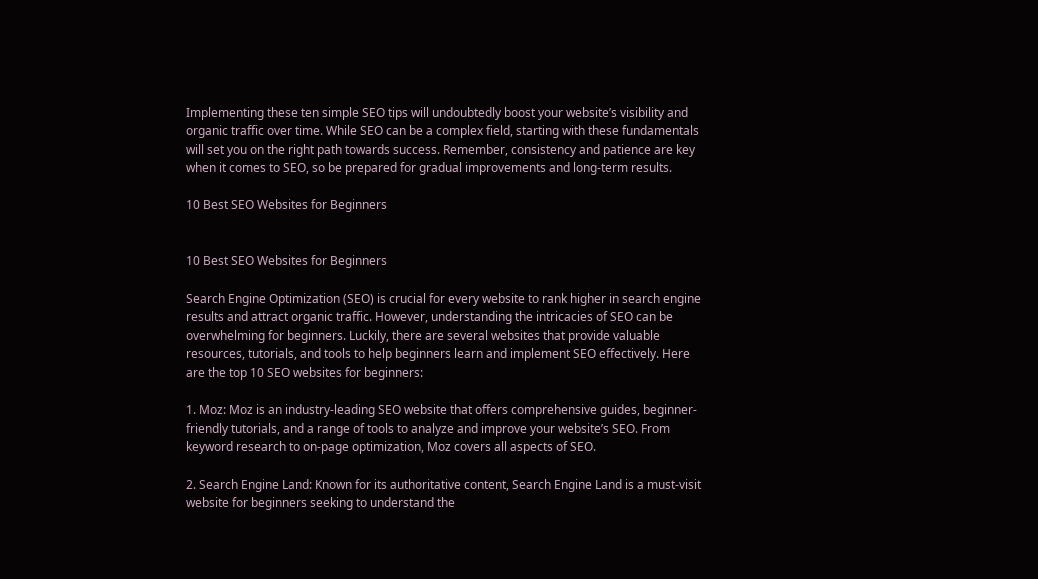Implementing these ten simple SEO tips will undoubtedly boost your website’s visibility and organic traffic over time. While SEO can be a complex field, starting with these fundamentals will set you on the right path towards success. Remember, consistency and patience are key when it comes to SEO, so be prepared for gradual improvements and long-term results.

10 Best SEO Websites for Beginners


10 Best SEO Websites for Beginners

Search Engine Optimization (SEO) is crucial for every website to rank higher in search engine results and attract organic traffic. However, understanding the intricacies of SEO can be overwhelming for beginners. Luckily, there are several websites that provide valuable resources, tutorials, and tools to help beginners learn and implement SEO effectively. Here are the top 10 SEO websites for beginners:

1. Moz: Moz is an industry-leading SEO website that offers comprehensive guides, beginner-friendly tutorials, and a range of tools to analyze and improve your website’s SEO. From keyword research to on-page optimization, Moz covers all aspects of SEO.

2. Search Engine Land: Known for its authoritative content, Search Engine Land is a must-visit website for beginners seeking to understand the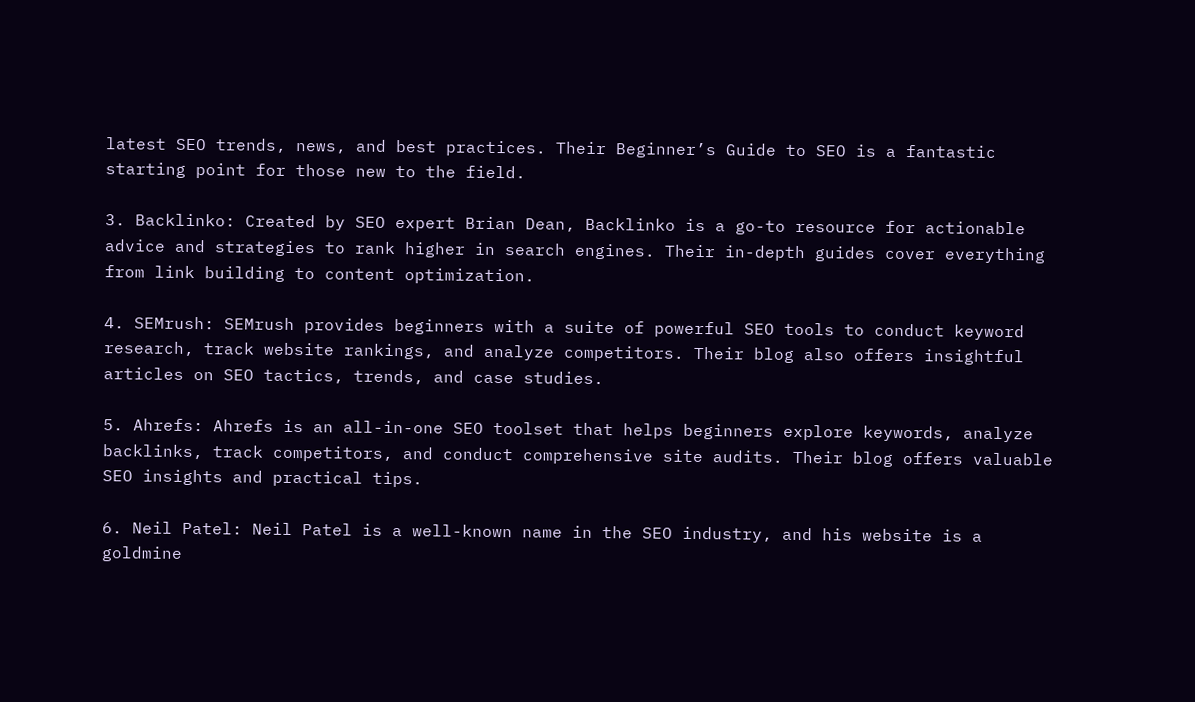latest SEO trends, news, and best practices. Their Beginner’s Guide to SEO is a fantastic starting point for those new to the field.

3. Backlinko: Created by SEO expert Brian Dean, Backlinko is a go-to resource for actionable advice and strategies to rank higher in search engines. Their in-depth guides cover everything from link building to content optimization.

4. SEMrush: SEMrush provides beginners with a suite of powerful SEO tools to conduct keyword research, track website rankings, and analyze competitors. Their blog also offers insightful articles on SEO tactics, trends, and case studies.

5. Ahrefs: Ahrefs is an all-in-one SEO toolset that helps beginners explore keywords, analyze backlinks, track competitors, and conduct comprehensive site audits. Their blog offers valuable SEO insights and practical tips.

6. Neil Patel: Neil Patel is a well-known name in the SEO industry, and his website is a goldmine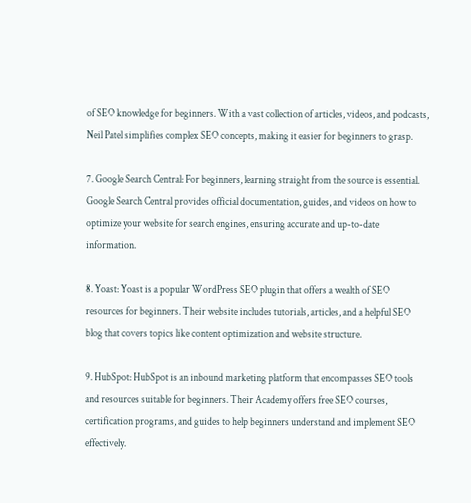of SEO knowledge for beginners. With a vast collection of articles, videos, and podcasts, Neil Patel simplifies complex SEO concepts, making it easier for beginners to grasp.

7. Google Search Central: For beginners, learning straight from the source is essential. Google Search Central provides official documentation, guides, and videos on how to optimize your website for search engines, ensuring accurate and up-to-date information.

8. Yoast: Yoast is a popular WordPress SEO plugin that offers a wealth of SEO resources for beginners. Their website includes tutorials, articles, and a helpful SEO blog that covers topics like content optimization and website structure.

9. HubSpot: HubSpot is an inbound marketing platform that encompasses SEO tools and resources suitable for beginners. Their Academy offers free SEO courses, certification programs, and guides to help beginners understand and implement SEO effectively.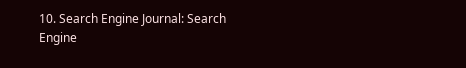10. Search Engine Journal: Search Engine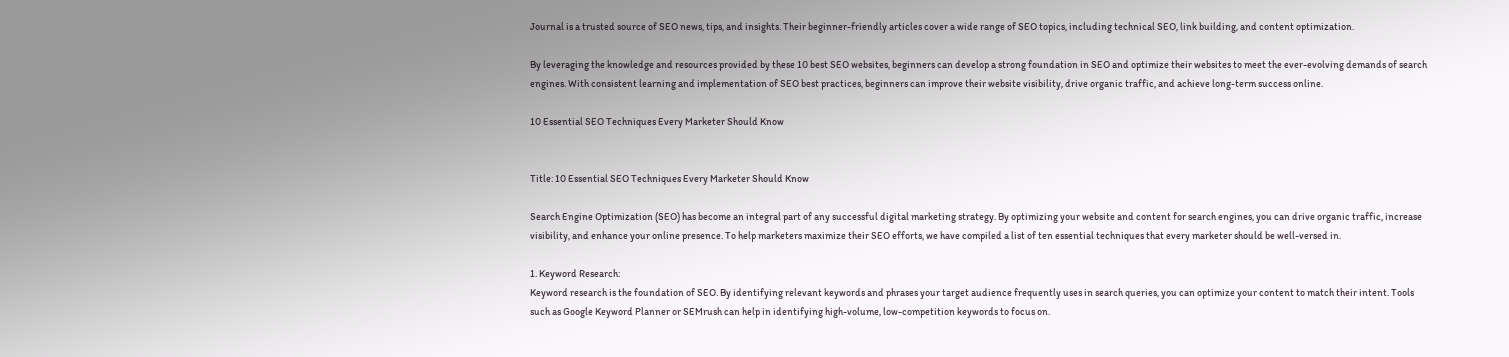Journal is a trusted source of SEO news, tips, and insights. Their beginner-friendly articles cover a wide range of SEO topics, including technical SEO, link building, and content optimization.

By leveraging the knowledge and resources provided by these 10 best SEO websites, beginners can develop a strong foundation in SEO and optimize their websites to meet the ever-evolving demands of search engines. With consistent learning and implementation of SEO best practices, beginners can improve their website visibility, drive organic traffic, and achieve long-term success online.

10 Essential SEO Techniques Every Marketer Should Know


Title: 10 Essential SEO Techniques Every Marketer Should Know

Search Engine Optimization (SEO) has become an integral part of any successful digital marketing strategy. By optimizing your website and content for search engines, you can drive organic traffic, increase visibility, and enhance your online presence. To help marketers maximize their SEO efforts, we have compiled a list of ten essential techniques that every marketer should be well-versed in.

1. Keyword Research:
Keyword research is the foundation of SEO. By identifying relevant keywords and phrases your target audience frequently uses in search queries, you can optimize your content to match their intent. Tools such as Google Keyword Planner or SEMrush can help in identifying high-volume, low-competition keywords to focus on.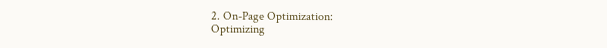2. On-Page Optimization:
Optimizing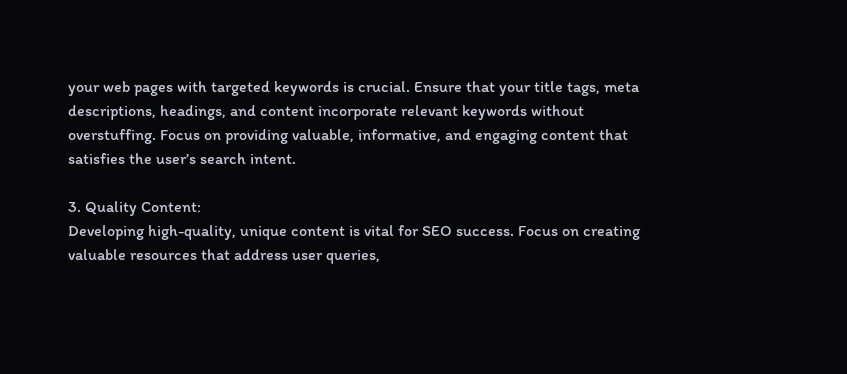your web pages with targeted keywords is crucial. Ensure that your title tags, meta descriptions, headings, and content incorporate relevant keywords without overstuffing. Focus on providing valuable, informative, and engaging content that satisfies the user’s search intent.

3. Quality Content:
Developing high-quality, unique content is vital for SEO success. Focus on creating valuable resources that address user queries,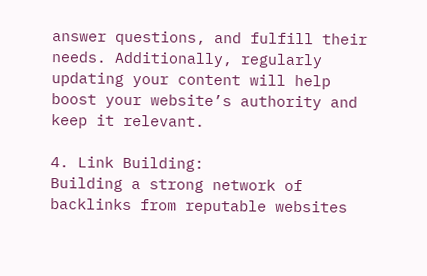answer questions, and fulfill their needs. Additionally, regularly updating your content will help boost your website’s authority and keep it relevant.

4. Link Building:
Building a strong network of backlinks from reputable websites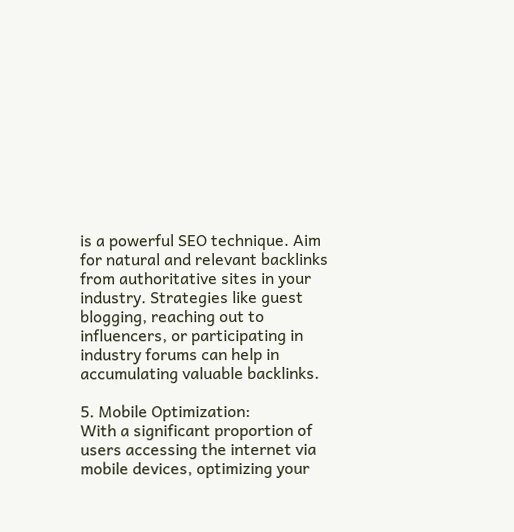is a powerful SEO technique. Aim for natural and relevant backlinks from authoritative sites in your industry. Strategies like guest blogging, reaching out to influencers, or participating in industry forums can help in accumulating valuable backlinks.

5. Mobile Optimization:
With a significant proportion of users accessing the internet via mobile devices, optimizing your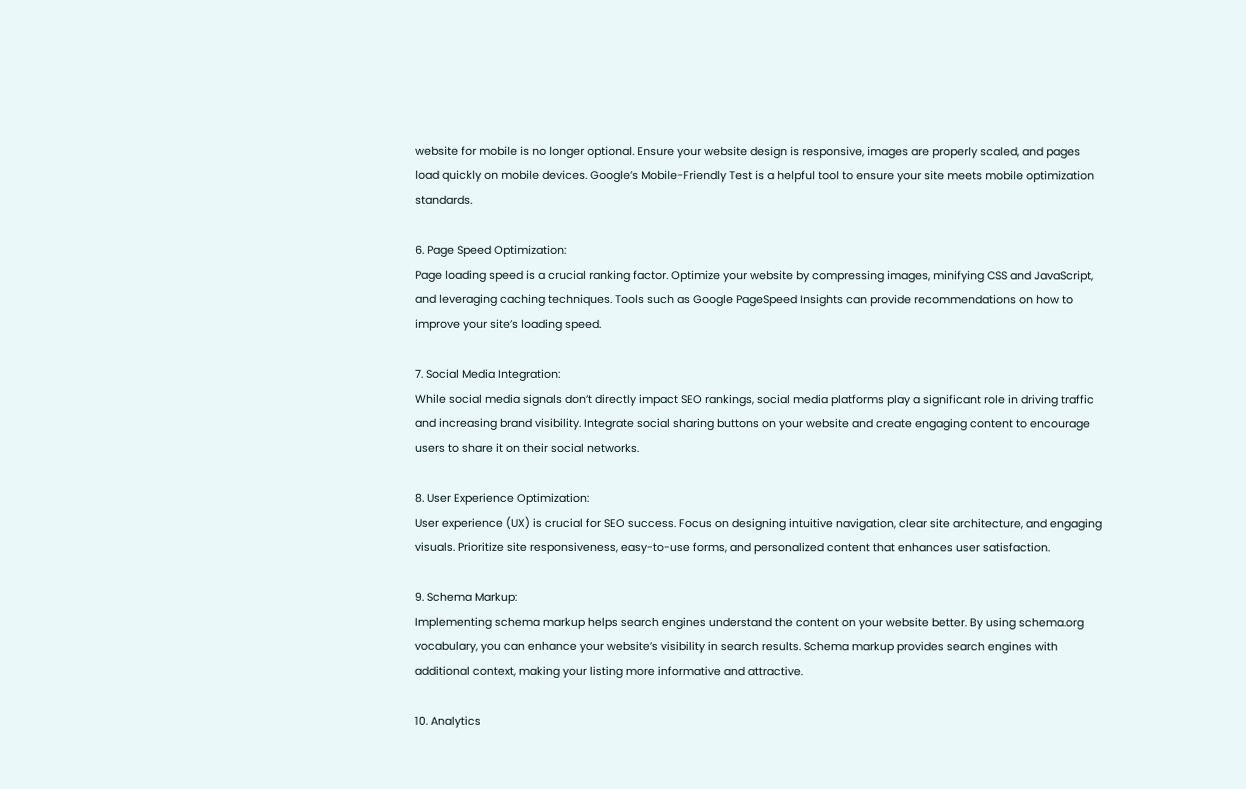website for mobile is no longer optional. Ensure your website design is responsive, images are properly scaled, and pages load quickly on mobile devices. Google’s Mobile-Friendly Test is a helpful tool to ensure your site meets mobile optimization standards.

6. Page Speed Optimization:
Page loading speed is a crucial ranking factor. Optimize your website by compressing images, minifying CSS and JavaScript, and leveraging caching techniques. Tools such as Google PageSpeed Insights can provide recommendations on how to improve your site’s loading speed.

7. Social Media Integration:
While social media signals don’t directly impact SEO rankings, social media platforms play a significant role in driving traffic and increasing brand visibility. Integrate social sharing buttons on your website and create engaging content to encourage users to share it on their social networks.

8. User Experience Optimization:
User experience (UX) is crucial for SEO success. Focus on designing intuitive navigation, clear site architecture, and engaging visuals. Prioritize site responsiveness, easy-to-use forms, and personalized content that enhances user satisfaction.

9. Schema Markup:
Implementing schema markup helps search engines understand the content on your website better. By using schema.org vocabulary, you can enhance your website’s visibility in search results. Schema markup provides search engines with additional context, making your listing more informative and attractive.

10. Analytics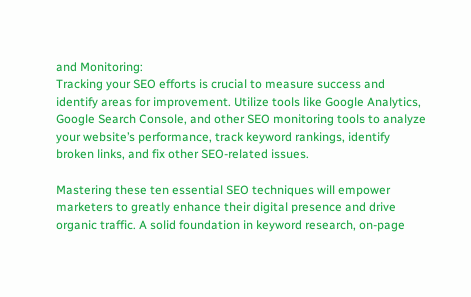and Monitoring:
Tracking your SEO efforts is crucial to measure success and identify areas for improvement. Utilize tools like Google Analytics, Google Search Console, and other SEO monitoring tools to analyze your website’s performance, track keyword rankings, identify broken links, and fix other SEO-related issues.

Mastering these ten essential SEO techniques will empower marketers to greatly enhance their digital presence and drive organic traffic. A solid foundation in keyword research, on-page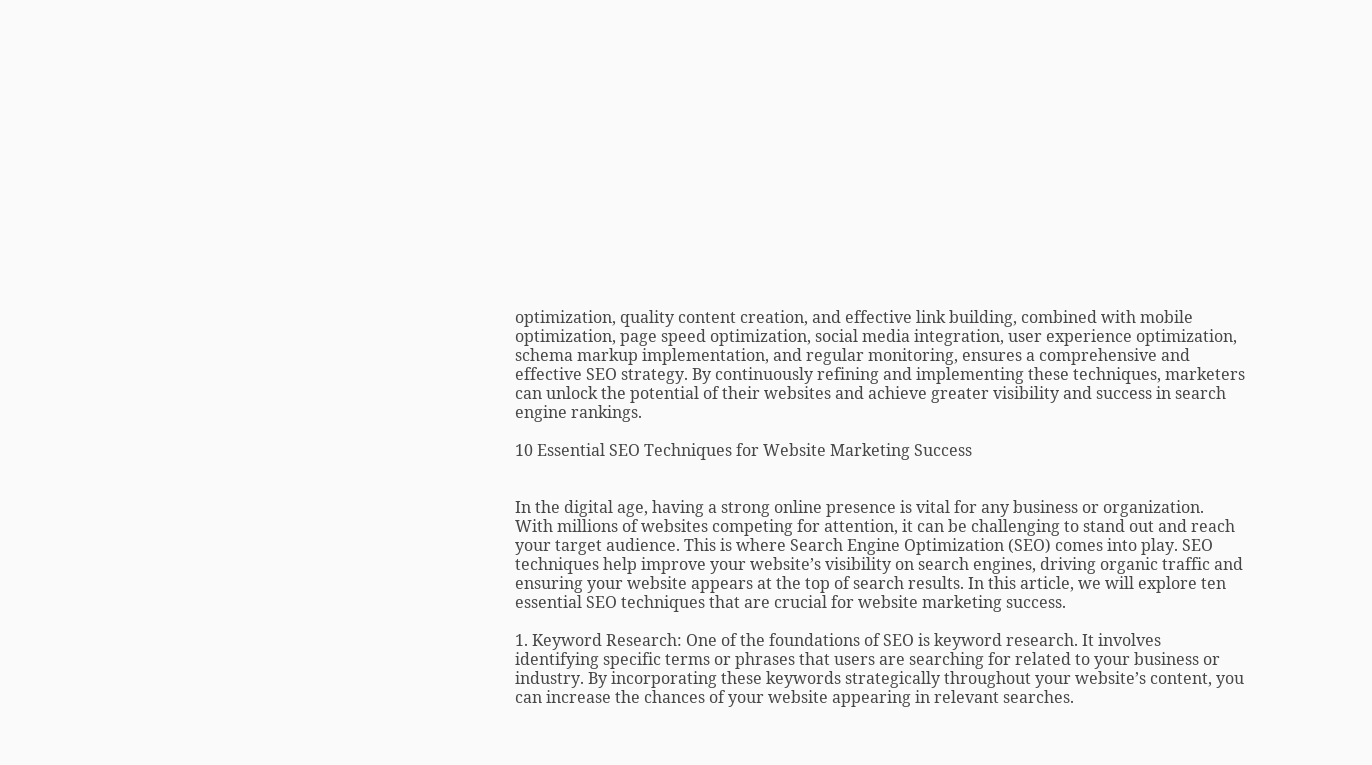optimization, quality content creation, and effective link building, combined with mobile optimization, page speed optimization, social media integration, user experience optimization, schema markup implementation, and regular monitoring, ensures a comprehensive and effective SEO strategy. By continuously refining and implementing these techniques, marketers can unlock the potential of their websites and achieve greater visibility and success in search engine rankings.

10 Essential SEO Techniques for Website Marketing Success


In the digital age, having a strong online presence is vital for any business or organization. With millions of websites competing for attention, it can be challenging to stand out and reach your target audience. This is where Search Engine Optimization (SEO) comes into play. SEO techniques help improve your website’s visibility on search engines, driving organic traffic and ensuring your website appears at the top of search results. In this article, we will explore ten essential SEO techniques that are crucial for website marketing success.

1. Keyword Research: One of the foundations of SEO is keyword research. It involves identifying specific terms or phrases that users are searching for related to your business or industry. By incorporating these keywords strategically throughout your website’s content, you can increase the chances of your website appearing in relevant searches.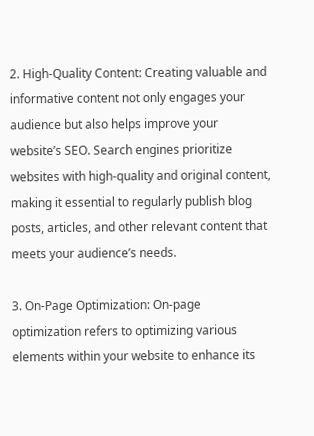2. High-Quality Content: Creating valuable and informative content not only engages your audience but also helps improve your website’s SEO. Search engines prioritize websites with high-quality and original content, making it essential to regularly publish blog posts, articles, and other relevant content that meets your audience’s needs.

3. On-Page Optimization: On-page optimization refers to optimizing various elements within your website to enhance its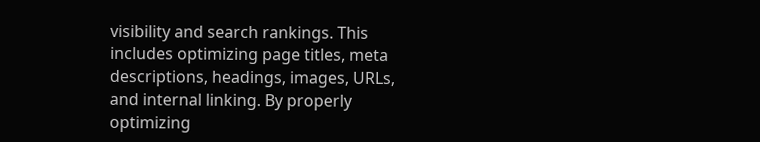visibility and search rankings. This includes optimizing page titles, meta descriptions, headings, images, URLs, and internal linking. By properly optimizing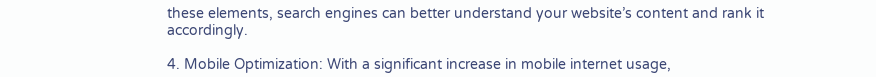these elements, search engines can better understand your website’s content and rank it accordingly.

4. Mobile Optimization: With a significant increase in mobile internet usage,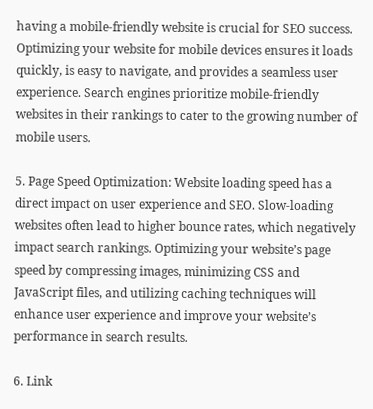having a mobile-friendly website is crucial for SEO success. Optimizing your website for mobile devices ensures it loads quickly, is easy to navigate, and provides a seamless user experience. Search engines prioritize mobile-friendly websites in their rankings to cater to the growing number of mobile users.

5. Page Speed Optimization: Website loading speed has a direct impact on user experience and SEO. Slow-loading websites often lead to higher bounce rates, which negatively impact search rankings. Optimizing your website’s page speed by compressing images, minimizing CSS and JavaScript files, and utilizing caching techniques will enhance user experience and improve your website’s performance in search results.

6. Link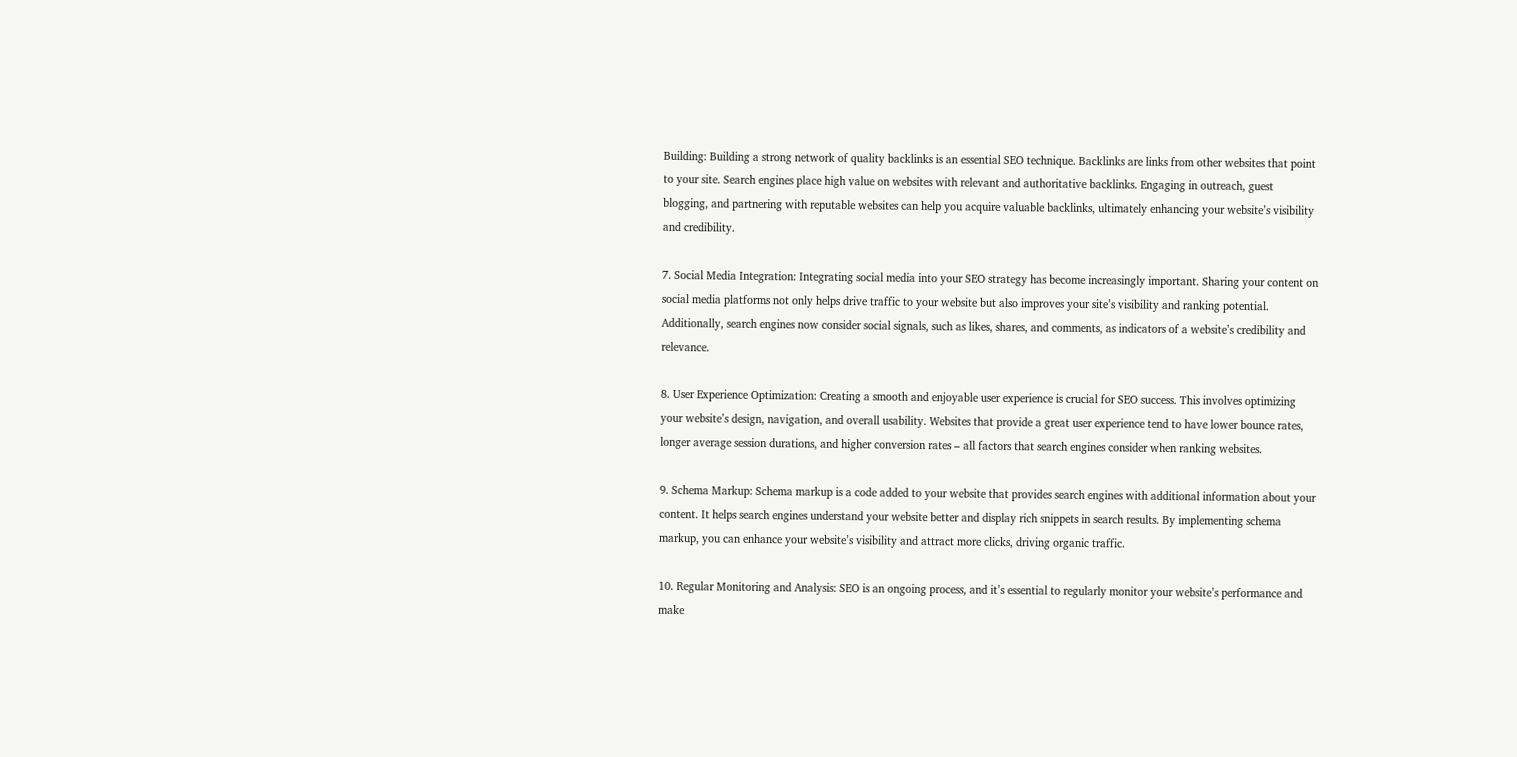Building: Building a strong network of quality backlinks is an essential SEO technique. Backlinks are links from other websites that point to your site. Search engines place high value on websites with relevant and authoritative backlinks. Engaging in outreach, guest blogging, and partnering with reputable websites can help you acquire valuable backlinks, ultimately enhancing your website’s visibility and credibility.

7. Social Media Integration: Integrating social media into your SEO strategy has become increasingly important. Sharing your content on social media platforms not only helps drive traffic to your website but also improves your site’s visibility and ranking potential. Additionally, search engines now consider social signals, such as likes, shares, and comments, as indicators of a website’s credibility and relevance.

8. User Experience Optimization: Creating a smooth and enjoyable user experience is crucial for SEO success. This involves optimizing your website’s design, navigation, and overall usability. Websites that provide a great user experience tend to have lower bounce rates, longer average session durations, and higher conversion rates – all factors that search engines consider when ranking websites.

9. Schema Markup: Schema markup is a code added to your website that provides search engines with additional information about your content. It helps search engines understand your website better and display rich snippets in search results. By implementing schema markup, you can enhance your website’s visibility and attract more clicks, driving organic traffic.

10. Regular Monitoring and Analysis: SEO is an ongoing process, and it’s essential to regularly monitor your website’s performance and make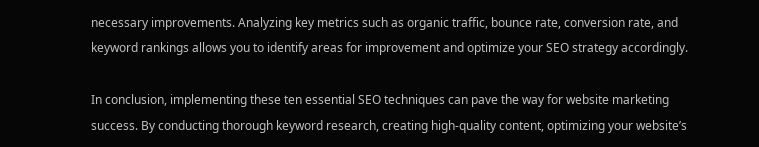necessary improvements. Analyzing key metrics such as organic traffic, bounce rate, conversion rate, and keyword rankings allows you to identify areas for improvement and optimize your SEO strategy accordingly.

In conclusion, implementing these ten essential SEO techniques can pave the way for website marketing success. By conducting thorough keyword research, creating high-quality content, optimizing your website’s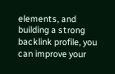elements, and building a strong backlink profile, you can improve your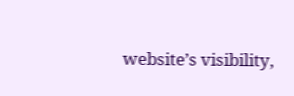website’s visibility,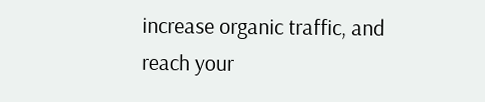increase organic traffic, and reach your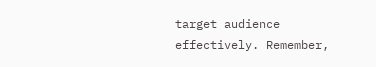target audience effectively. Remember,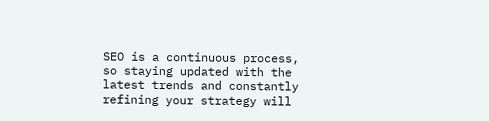SEO is a continuous process, so staying updated with the latest trends and constantly refining your strategy will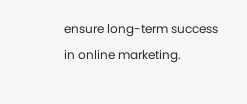ensure long-term success in online marketing.